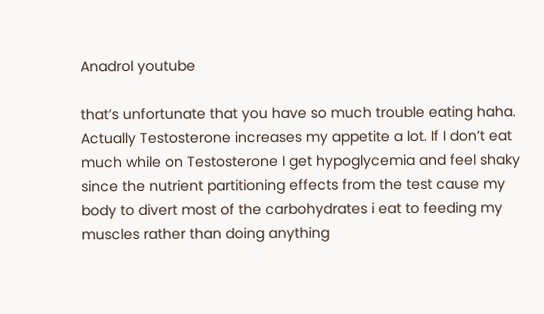Anadrol youtube

that’s unfortunate that you have so much trouble eating haha. Actually Testosterone increases my appetite a lot. If I don’t eat much while on Testosterone I get hypoglycemia and feel shaky since the nutrient partitioning effects from the test cause my body to divert most of the carbohydrates i eat to feeding my muscles rather than doing anything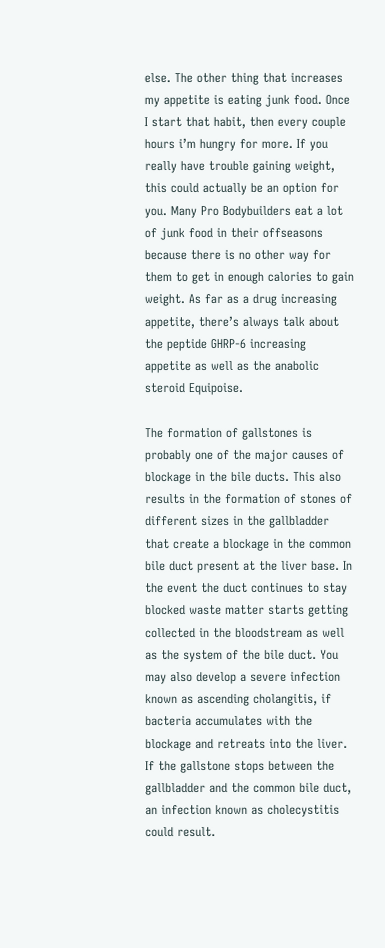else. The other thing that increases my appetite is eating junk food. Once I start that habit, then every couple hours i’m hungry for more. If you really have trouble gaining weight, this could actually be an option for you. Many Pro Bodybuilders eat a lot of junk food in their offseasons because there is no other way for them to get in enough calories to gain weight. As far as a drug increasing appetite, there’s always talk about the peptide GHRP-6 increasing appetite as well as the anabolic steroid Equipoise.

The formation of gallstones is probably one of the major causes of   blockage in the bile ducts. This also results in the formation of stones of different sizes in the gallbladder that create a blockage in the common bile duct present at the liver base. In the event the duct continues to stay blocked waste matter starts getting collected in the bloodstream as well as the system of the bile duct. You may also develop a severe infection known as ascending cholangitis, if bacteria accumulates with the blockage and retreats into the liver. If the gallstone stops between the gallbladder and the common bile duct, an infection known as cholecystitis could result.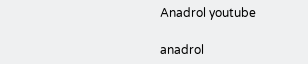Anadrol youtube

anadrol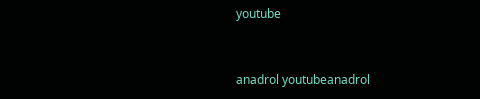youtube


anadrol youtubeanadrol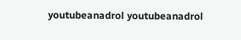youtubeanadrol youtubeanadrol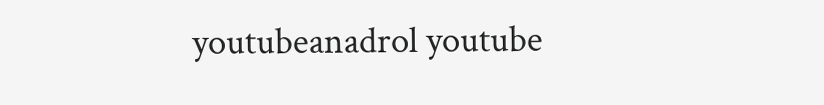youtubeanadrol youtube